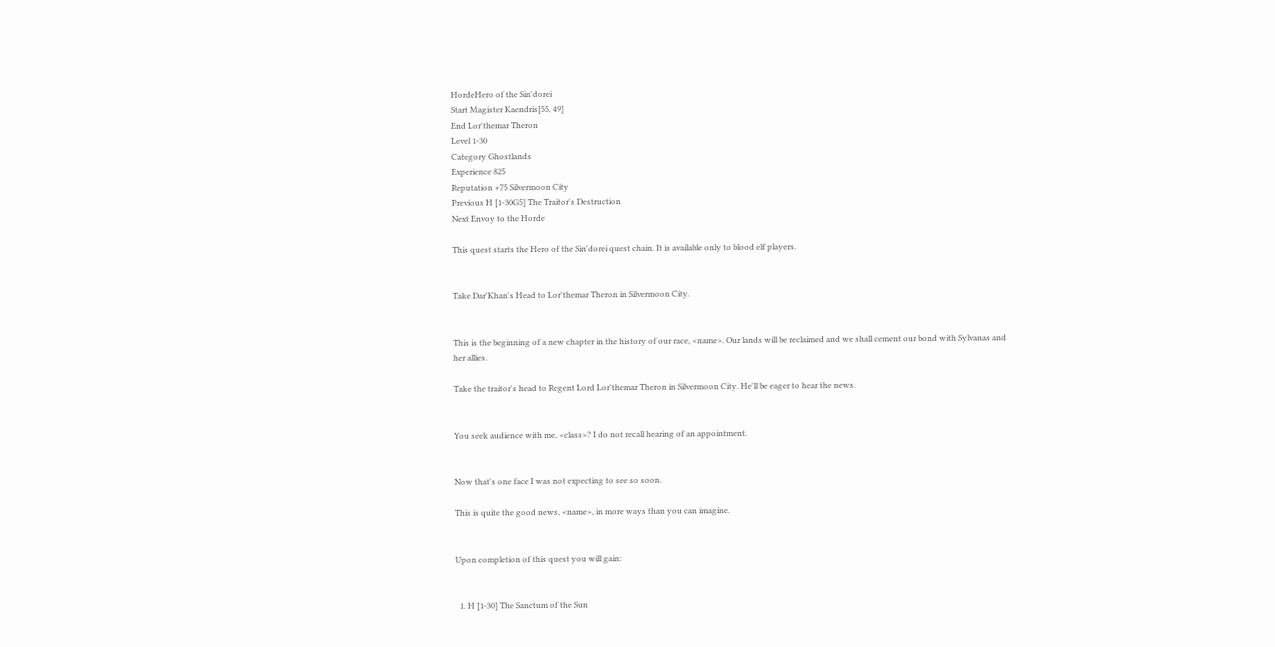HordeHero of the Sin'dorei
Start Magister Kaendris[55, 49]
End Lor'themar Theron
Level 1-30
Category Ghostlands
Experience 825
Reputation +75 Silvermoon City
Previous H [1-30G5] The Traitor's Destruction
Next Envoy to the Horde

This quest starts the Hero of the Sin'dorei quest chain. It is available only to blood elf players.


Take Dar'Khan's Head to Lor'themar Theron in Silvermoon City.


This is the beginning of a new chapter in the history of our race, <name>. Our lands will be reclaimed and we shall cement our bond with Sylvanas and her allies.

Take the traitor's head to Regent Lord Lor'themar Theron in Silvermoon City. He'll be eager to hear the news.


You seek audience with me, <class>? I do not recall hearing of an appointment.


Now that's one face I was not expecting to see so soon.

This is quite the good news, <name>, in more ways than you can imagine.


Upon completion of this quest you will gain:


  1. H [1-30] The Sanctum of the Sun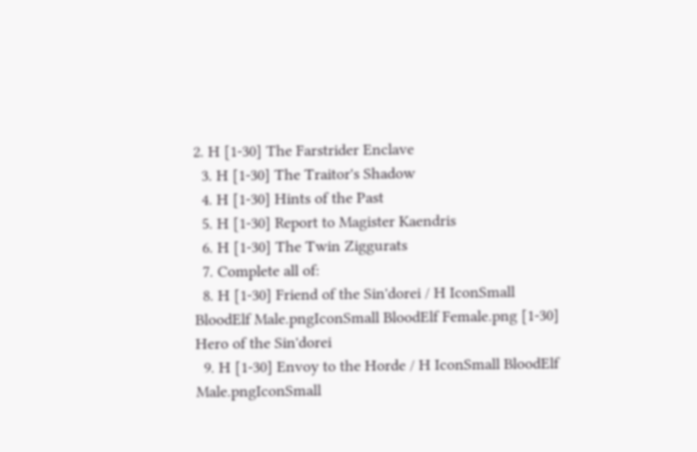2. H [1-30] The Farstrider Enclave
  3. H [1-30] The Traitor's Shadow
  4. H [1-30] Hints of the Past
  5. H [1-30] Report to Magister Kaendris
  6. H [1-30] The Twin Ziggurats
  7. Complete all of:
  8. H [1-30] Friend of the Sin'dorei / H IconSmall BloodElf Male.pngIconSmall BloodElf Female.png [1-30] Hero of the Sin'dorei
  9. H [1-30] Envoy to the Horde / H IconSmall BloodElf Male.pngIconSmall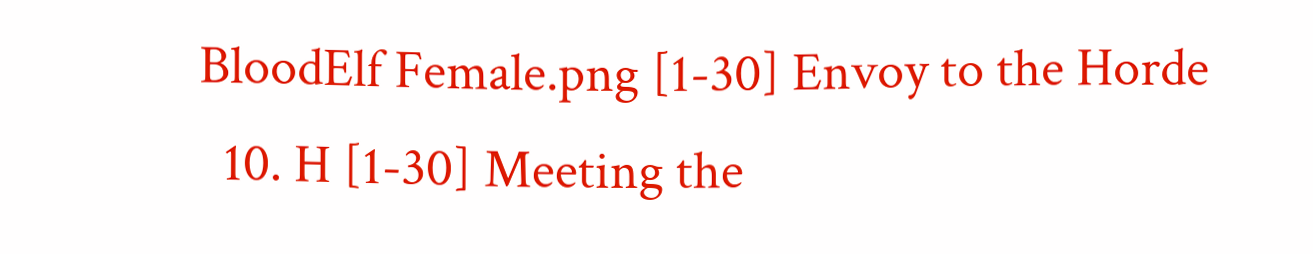BloodElf Female.png [1-30] Envoy to the Horde
  10. H [1-30] Meeting the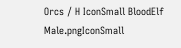Orcs / H IconSmall BloodElf Male.pngIconSmall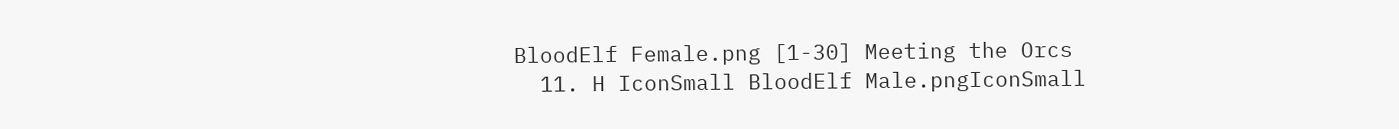BloodElf Female.png [1-30] Meeting the Orcs
  11. H IconSmall BloodElf Male.pngIconSmall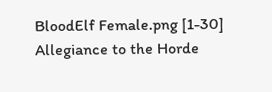BloodElf Female.png [1-30] Allegiance to the Horde